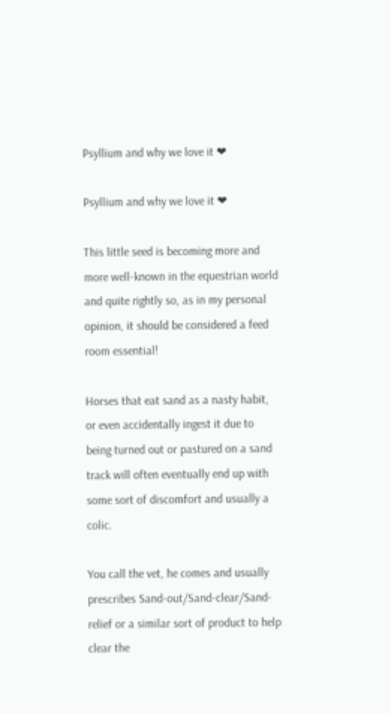Psyllium and why we love it ❤

Psyllium and why we love it ❤

This little seed is becoming more and more well-known in the equestrian world and quite rightly so, as in my personal opinion, it should be considered a feed room essential!

Horses that eat sand as a nasty habit, or even accidentally ingest it due to being turned out or pastured on a sand track will often eventually end up with some sort of discomfort and usually a colic.

You call the vet, he comes and usually prescribes Sand-out/Sand-clear/Sand-relief or a similar sort of product to help clear the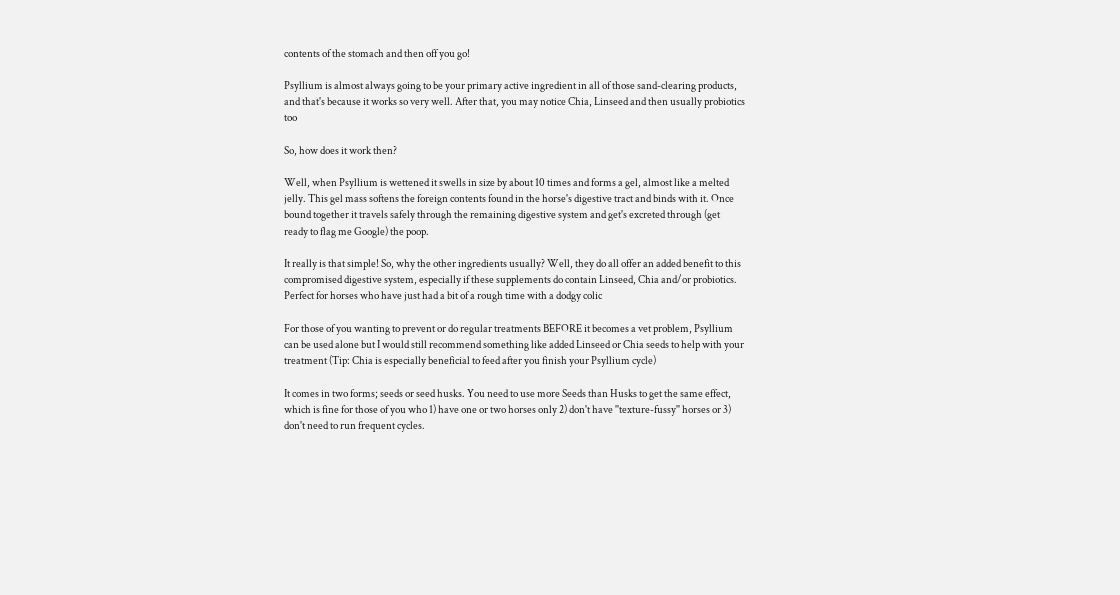contents of the stomach and then off you go!

Psyllium is almost always going to be your primary active ingredient in all of those sand-clearing products, and that's because it works so very well. After that, you may notice Chia, Linseed and then usually probiotics too

So, how does it work then?

Well, when Psyllium is wettened it swells in size by about 10 times and forms a gel, almost like a melted jelly. This gel mass softens the foreign contents found in the horse's digestive tract and binds with it. Once bound together it travels safely through the remaining digestive system and get's excreted through (get ready to flag me Google) the poop.

It really is that simple! So, why the other ingredients usually? Well, they do all offer an added benefit to this compromised digestive system, especially if these supplements do contain Linseed, Chia and/or probiotics. Perfect for horses who have just had a bit of a rough time with a dodgy colic

For those of you wanting to prevent or do regular treatments BEFORE it becomes a vet problem, Psyllium can be used alone but I would still recommend something like added Linseed or Chia seeds to help with your treatment (Tip: Chia is especially beneficial to feed after you finish your Psyllium cycle)

It comes in two forms; seeds or seed husks. You need to use more Seeds than Husks to get the same effect, which is fine for those of you who 1) have one or two horses only 2) don't have ''texture-fussy'' horses or 3) don't need to run frequent cycles.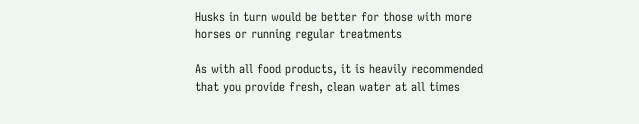Husks in turn would be better for those with more horses or running regular treatments

As with all food products, it is heavily recommended that you provide fresh, clean water at all times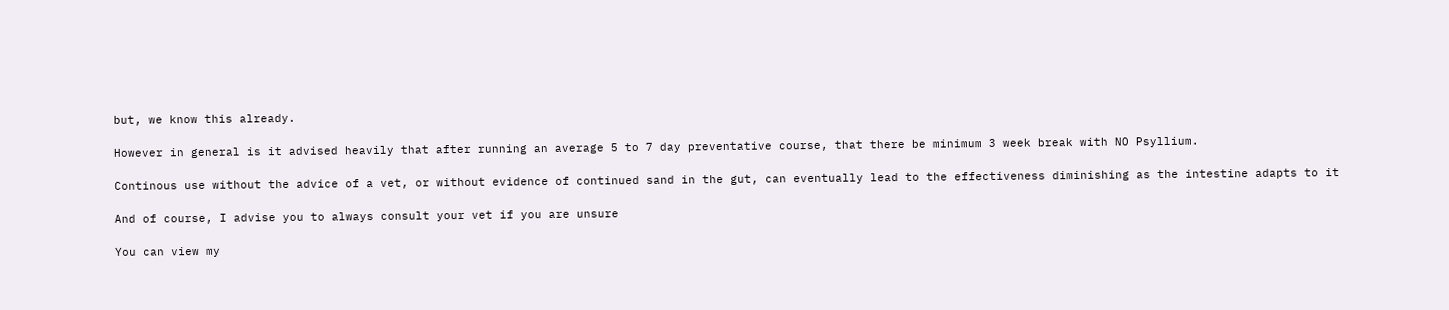but, we know this already.

However in general is it advised heavily that after running an average 5 to 7 day preventative course, that there be minimum 3 week break with NO Psyllium.

Continous use without the advice of a vet, or without evidence of continued sand in the gut, can eventually lead to the effectiveness diminishing as the intestine adapts to it

And of course, I advise you to always consult your vet if you are unsure

You can view my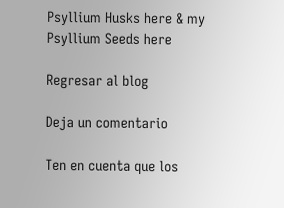Psyllium Husks here & my Psyllium Seeds here

Regresar al blog

Deja un comentario

Ten en cuenta que los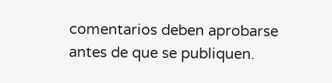comentarios deben aprobarse antes de que se publiquen.